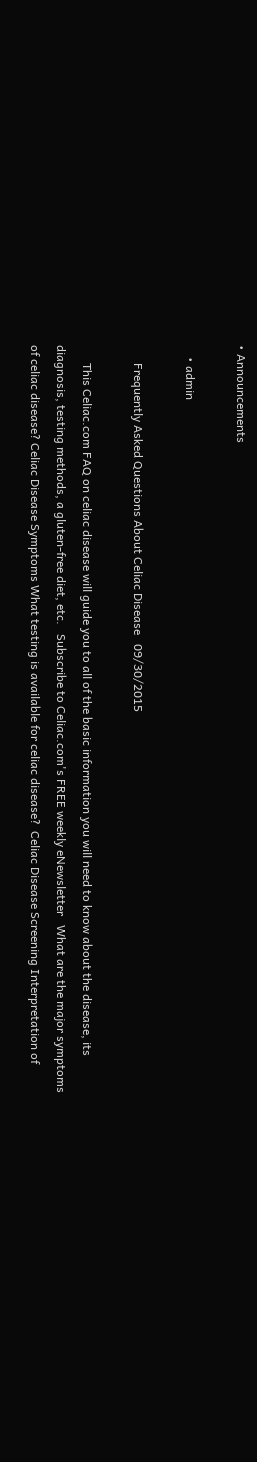• Announcements

    • admin

      Frequently Asked Questions About Celiac Disease   09/30/2015

      This Celiac.com FAQ on celiac disease will guide you to all of the basic information you will need to know about the disease, its diagnosis, testing methods, a gluten-free diet, etc.   Subscribe to Celiac.com's FREE weekly eNewsletter   What are the major symptoms of celiac disease? Celiac Disease Symptoms What testing is available for celiac disease?  Celiac Disease Screening Interpretation of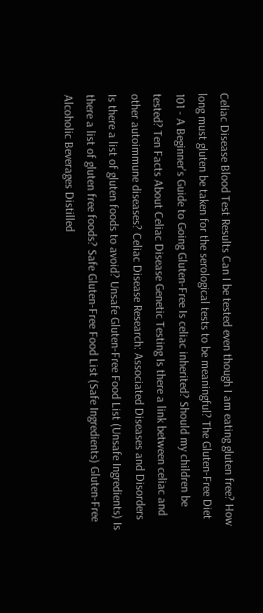Celiac Disease Blood Test Results Can I be tested even though I am eating gluten free? How long must gluten be taken for the serological tests to be meaningful? The Gluten-Free Diet 101 - A Beginner's Guide to Going Gluten-Free Is celiac inherited? Should my children be tested? Ten Facts About Celiac Disease Genetic Testing Is there a link between celiac and other autoimmune diseases? Celiac Disease Research: Associated Diseases and Disorders Is there a list of gluten foods to avoid? Unsafe Gluten-Free Food List (Unsafe Ingredients) Is there a list of gluten free foods? Safe Gluten-Free Food List (Safe Ingredients) Gluten-Free Alcoholic Beverages Distilled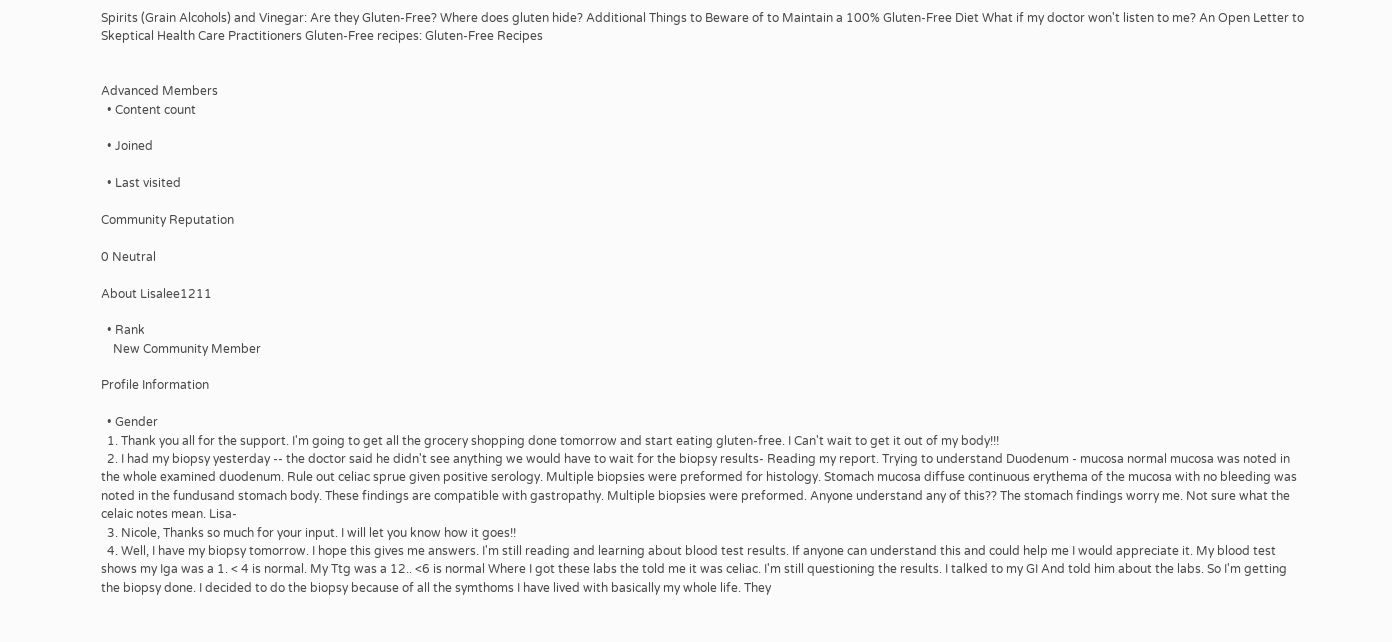Spirits (Grain Alcohols) and Vinegar: Are they Gluten-Free? Where does gluten hide? Additional Things to Beware of to Maintain a 100% Gluten-Free Diet What if my doctor won't listen to me? An Open Letter to Skeptical Health Care Practitioners Gluten-Free recipes: Gluten-Free Recipes


Advanced Members
  • Content count

  • Joined

  • Last visited

Community Reputation

0 Neutral

About Lisalee1211

  • Rank
    New Community Member

Profile Information

  • Gender
  1. Thank you all for the support. I'm going to get all the grocery shopping done tomorrow and start eating gluten-free. I Can't wait to get it out of my body!!!
  2. I had my biopsy yesterday -- the doctor said he didn't see anything we would have to wait for the biopsy results- Reading my report. Trying to understand Duodenum - mucosa normal mucosa was noted in the whole examined duodenum. Rule out celiac sprue given positive serology. Multiple biopsies were preformed for histology. Stomach mucosa diffuse continuous erythema of the mucosa with no bleeding was noted in the fundusand stomach body. These findings are compatible with gastropathy. Multiple biopsies were preformed. Anyone understand any of this?? The stomach findings worry me. Not sure what the celaic notes mean. Lisa-
  3. Nicole, Thanks so much for your input. I will let you know how it goes!!
  4. Well, I have my biopsy tomorrow. I hope this gives me answers. I'm still reading and learning about blood test results. If anyone can understand this and could help me I would appreciate it. My blood test shows my Iga was a 1. < 4 is normal. My Ttg was a 12.. <6 is normal Where I got these labs the told me it was celiac. I'm still questioning the results. I talked to my GI And told him about the labs. So I'm getting the biopsy done. I decided to do the biopsy because of all the symthoms I have lived with basically my whole life. They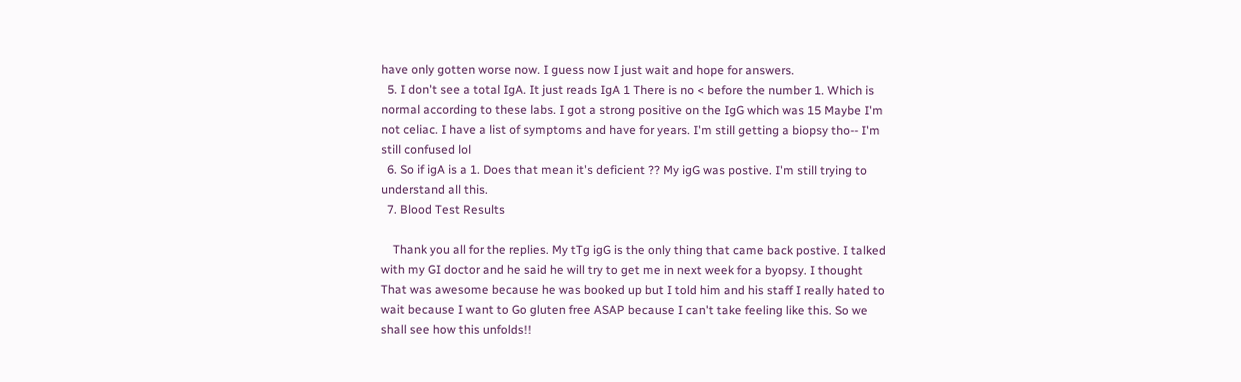have only gotten worse now. I guess now I just wait and hope for answers.
  5. I don't see a total IgA. It just reads IgA 1 There is no < before the number 1. Which is normal according to these labs. I got a strong positive on the IgG which was 15 Maybe I'm not celiac. I have a list of symptoms and have for years. I'm still getting a biopsy tho-- I'm still confused lol
  6. So if igA is a 1. Does that mean it's deficient ?? My igG was postive. I'm still trying to understand all this.
  7. Blood Test Results

    Thank you all for the replies. My tTg igG is the only thing that came back postive. I talked with my GI doctor and he said he will try to get me in next week for a byopsy. I thought That was awesome because he was booked up but I told him and his staff I really hated to wait because I want to Go gluten free ASAP because I can't take feeling like this. So we shall see how this unfolds!!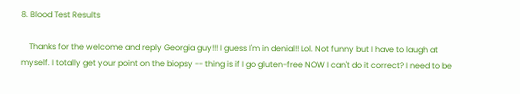8. Blood Test Results

    Thanks for the welcome and reply Georgia guy!!! I guess I'm in denial!! Lol. Not funny but I have to laugh at myself. I totally get your point on the biopsy -- thing is if I go gluten-free NOW I can't do it correct? I need to be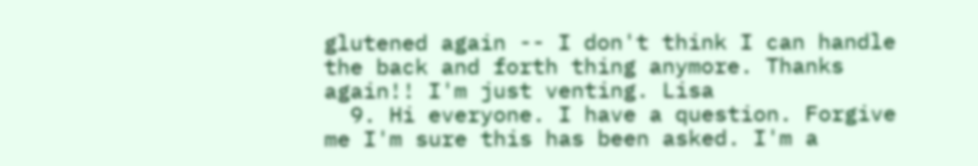glutened again -- I don't think I can handle the back and forth thing anymore. Thanks again!! I'm just venting. Lisa
  9. Hi everyone. I have a question. Forgive me I'm sure this has been asked. I'm a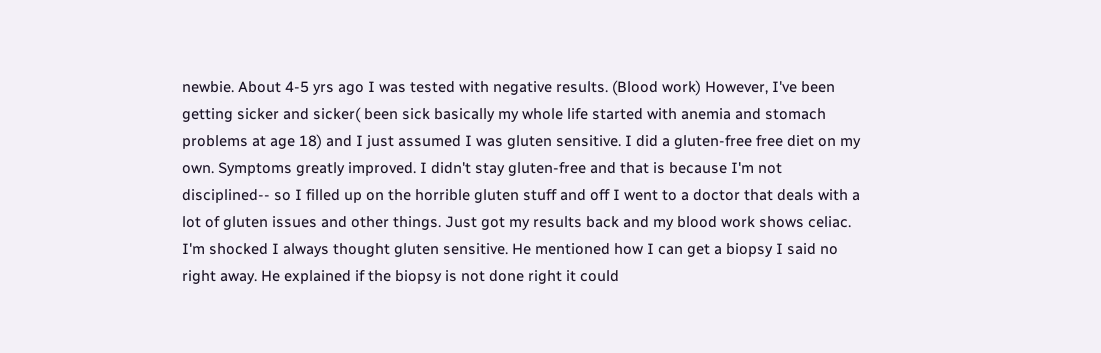newbie. About 4-5 yrs ago I was tested with negative results. (Blood work) However, I've been getting sicker and sicker( been sick basically my whole life started with anemia and stomach problems at age 18) and I just assumed I was gluten sensitive. I did a gluten-free free diet on my own. Symptoms greatly improved. I didn't stay gluten-free and that is because I'm not disciplined-- so I filled up on the horrible gluten stuff and off I went to a doctor that deals with a lot of gluten issues and other things. Just got my results back and my blood work shows celiac. I'm shocked I always thought gluten sensitive. He mentioned how I can get a biopsy I said no right away. He explained if the biopsy is not done right it could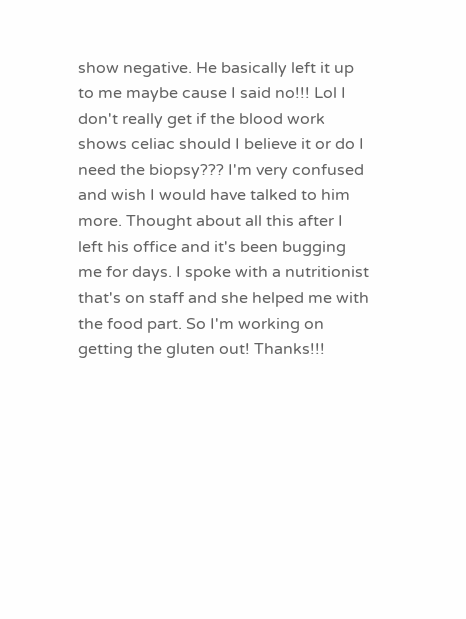show negative. He basically left it up to me maybe cause I said no!!! Lol I don't really get if the blood work shows celiac should I believe it or do I need the biopsy??? I'm very confused and wish I would have talked to him more. Thought about all this after I left his office and it's been bugging me for days. I spoke with a nutritionist that's on staff and she helped me with the food part. So I'm working on getting the gluten out! Thanks!!!